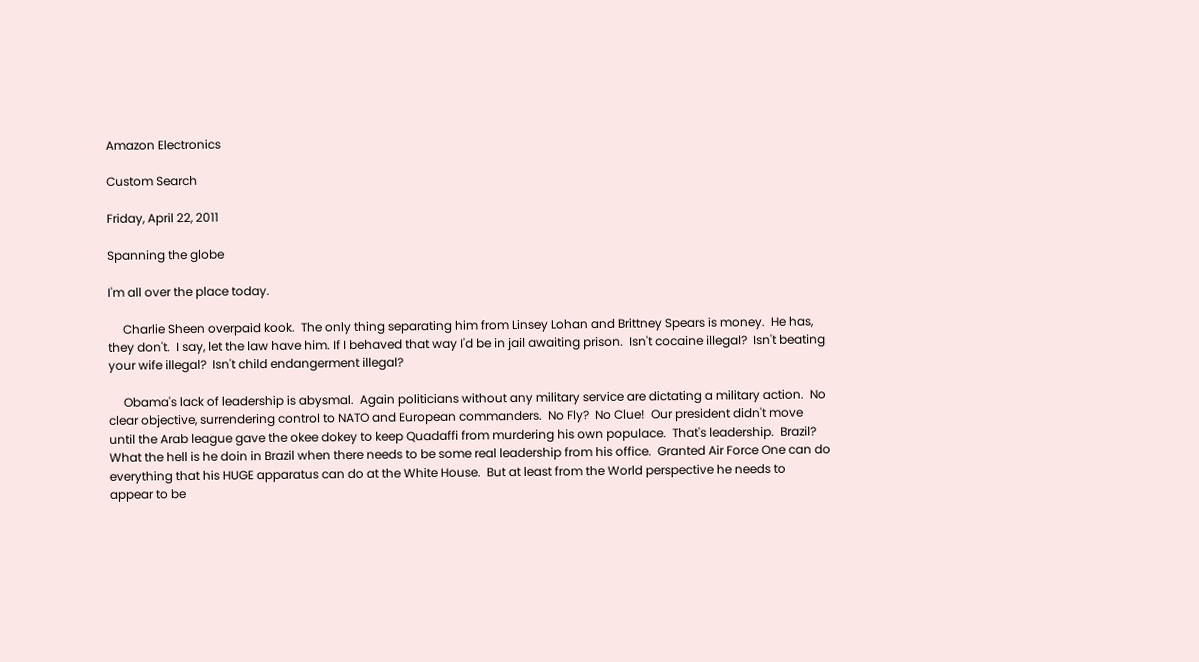Amazon Electronics

Custom Search

Friday, April 22, 2011

Spanning the globe

I'm all over the place today.

     Charlie Sheen overpaid kook.  The only thing separating him from Linsey Lohan and Brittney Spears is money.  He has, they don't.  I say, let the law have him. If I behaved that way I'd be in jail awaiting prison.  Isn't cocaine illegal?  Isn't beating your wife illegal?  Isn't child endangerment illegal?

     Obama's lack of leadership is abysmal.  Again politicians without any military service are dictating a military action.  No clear objective, surrendering control to NATO and European commanders.  No Fly?  No Clue!  Our president didn't move until the Arab league gave the okee dokey to keep Quadaffi from murdering his own populace.  That's leadership.  Brazil?  What the hell is he doin in Brazil when there needs to be some real leadership from his office.  Granted Air Force One can do everything that his HUGE apparatus can do at the White House.  But at least from the World perspective he needs to appear to be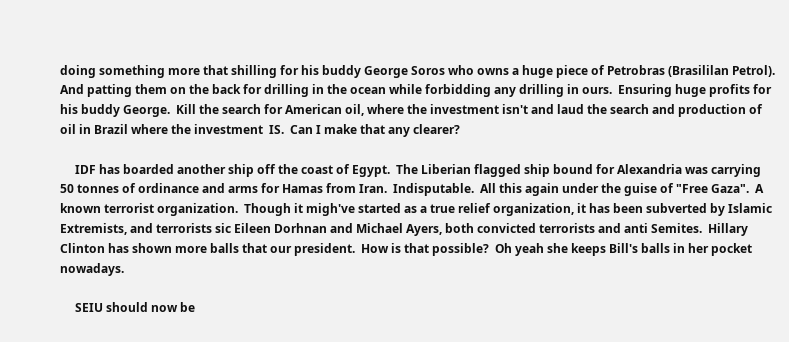doing something more that shilling for his buddy George Soros who owns a huge piece of Petrobras (Brasililan Petrol).  And patting them on the back for drilling in the ocean while forbidding any drilling in ours.  Ensuring huge profits for his buddy George.  Kill the search for American oil, where the investment isn't and laud the search and production of oil in Brazil where the investment  IS.  Can I make that any clearer?

     IDF has boarded another ship off the coast of Egypt.  The Liberian flagged ship bound for Alexandria was carrying 50 tonnes of ordinance and arms for Hamas from Iran.  Indisputable.  All this again under the guise of "Free Gaza".  A known terrorist organization.  Though it migh've started as a true relief organization, it has been subverted by Islamic Extremists, and terrorists sic Eileen Dorhnan and Michael Ayers, both convicted terrorists and anti Semites.  Hillary Clinton has shown more balls that our president.  How is that possible?  Oh yeah she keeps Bill's balls in her pocket nowadays.

     SEIU should now be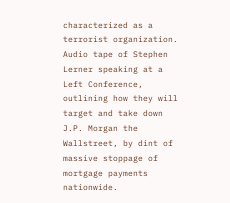characterized as a terrorist organization.  Audio tape of Stephen Lerner speaking at a Left Conference, outlining how they will target and take down J.P. Morgan the Wallstreet, by dint of massive stoppage of mortgage payments nationwide.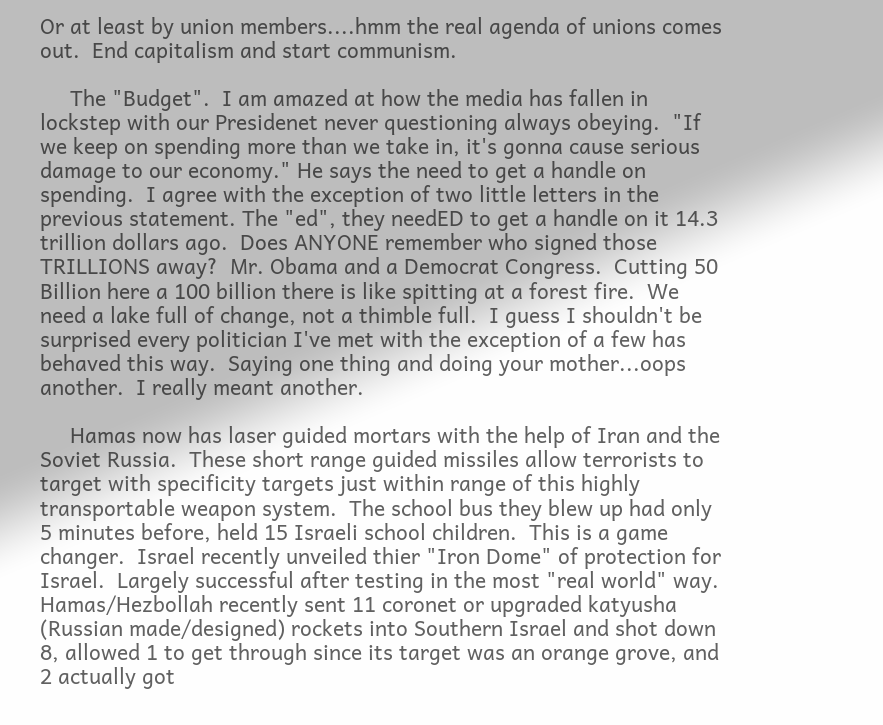Or at least by union members....hmm the real agenda of unions comes out.  End capitalism and start communism.

     The "Budget".  I am amazed at how the media has fallen in lockstep with our Presidenet never questioning always obeying.  "If we keep on spending more than we take in, it's gonna cause serious damage to our economy." He says the need to get a handle on spending.  I agree with the exception of two little letters in the previous statement. The "ed", they needED to get a handle on it 14.3 trillion dollars ago.  Does ANYONE remember who signed those TRILLIONS away?  Mr. Obama and a Democrat Congress.  Cutting 50 Billion here a 100 billion there is like spitting at a forest fire.  We need a lake full of change, not a thimble full.  I guess I shouldn't be surprised every politician I've met with the exception of a few has behaved this way.  Saying one thing and doing your mother...oops another.  I really meant another.

     Hamas now has laser guided mortars with the help of Iran and the Soviet Russia.  These short range guided missiles allow terrorists to target with specificity targets just within range of this highly transportable weapon system.  The school bus they blew up had only 5 minutes before, held 15 Israeli school children.  This is a game changer.  Israel recently unveiled thier "Iron Dome" of protection for Israel.  Largely successful after testing in the most "real world" way.  Hamas/Hezbollah recently sent 11 coronet or upgraded katyusha (Russian made/designed) rockets into Southern Israel and shot down 8, allowed 1 to get through since its target was an orange grove, and 2 actually got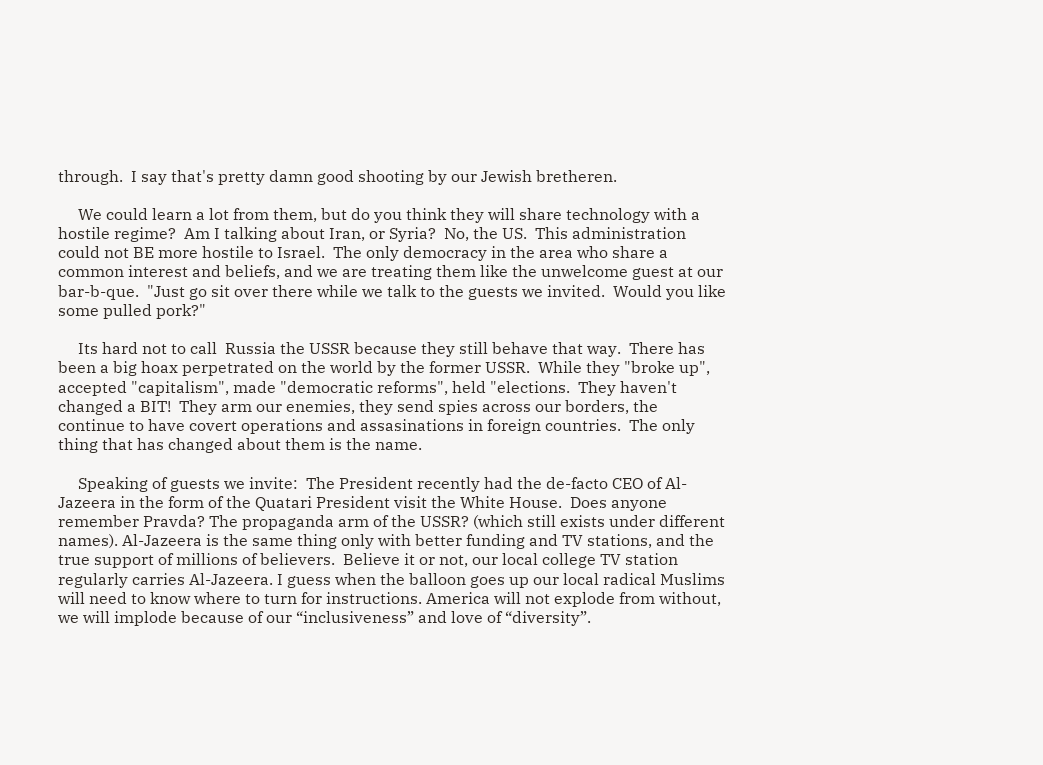through.  I say that's pretty damn good shooting by our Jewish bretheren.

     We could learn a lot from them, but do you think they will share technology with a hostile regime?  Am I talking about Iran, or Syria?  No, the US.  This administration could not BE more hostile to Israel.  The only democracy in the area who share a common interest and beliefs, and we are treating them like the unwelcome guest at our bar-b-que.  "Just go sit over there while we talk to the guests we invited.  Would you like some pulled pork?"

     Its hard not to call  Russia the USSR because they still behave that way.  There has been a big hoax perpetrated on the world by the former USSR.  While they "broke up", accepted "capitalism", made "democratic reforms", held "elections.  They haven't changed a BIT!  They arm our enemies, they send spies across our borders, the continue to have covert operations and assasinations in foreign countries.  The only thing that has changed about them is the name.

     Speaking of guests we invite:  The President recently had the de-facto CEO of Al-Jazeera in the form of the Quatari President visit the White House.  Does anyone remember Pravda? The propaganda arm of the USSR? (which still exists under different names). Al-Jazeera is the same thing only with better funding and TV stations, and the true support of millions of believers.  Believe it or not, our local college TV station regularly carries Al-Jazeera. I guess when the balloon goes up our local radical Muslims will need to know where to turn for instructions. America will not explode from without, we will implode because of our “inclusiveness” and love of “diversity”.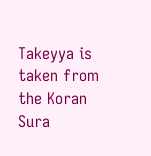Takeyya is taken from the Koran Sura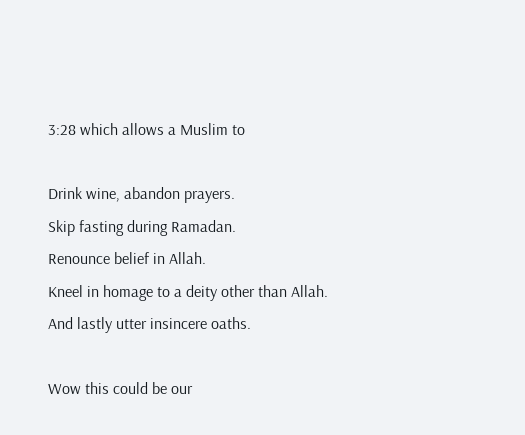3:28 which allows a Muslim to

Drink wine, abandon prayers.
Skip fasting during Ramadan.
Renounce belief in Allah.
Kneel in homage to a deity other than Allah.
And lastly utter insincere oaths.

Wow this could be our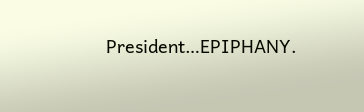President…EPIPHANY.